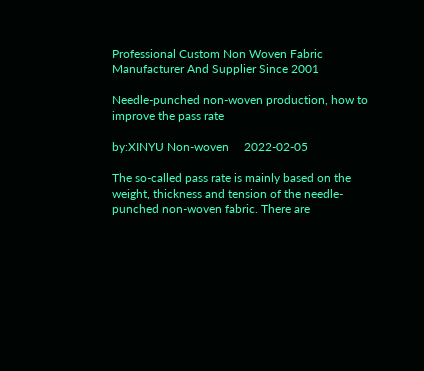Professional Custom Non Woven Fabric Manufacturer And Supplier Since 2001

Needle-punched non-woven production, how to improve the pass rate

by:XINYU Non-woven     2022-02-05

The so-called pass rate is mainly based on the weight, thickness and tension of the needle-punched non-woven fabric. There are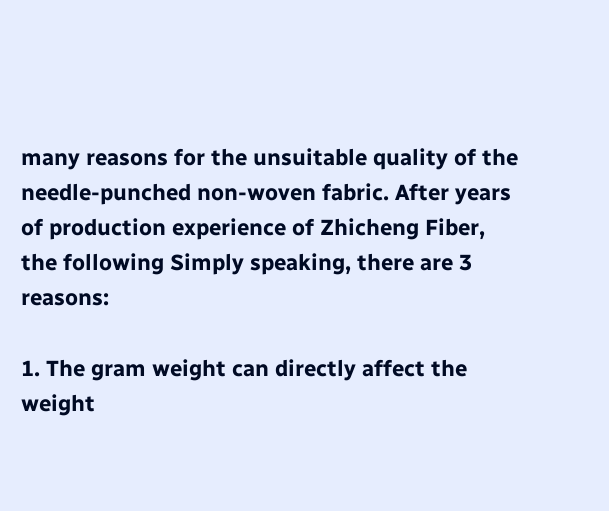many reasons for the unsuitable quality of the needle-punched non-woven fabric. After years of production experience of Zhicheng Fiber, the following Simply speaking, there are 3 reasons:

1. The gram weight can directly affect the weight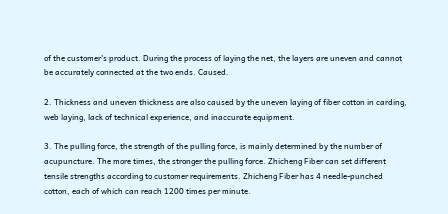of the customer's product. During the process of laying the net, the layers are uneven and cannot be accurately connected at the two ends. Caused.

2. Thickness and uneven thickness are also caused by the uneven laying of fiber cotton in carding, web laying, lack of technical experience, and inaccurate equipment.

3. The pulling force, the strength of the pulling force, is mainly determined by the number of acupuncture. The more times, the stronger the pulling force. Zhicheng Fiber can set different tensile strengths according to customer requirements. Zhicheng Fiber has 4 needle-punched cotton, each of which can reach 1200 times per minute.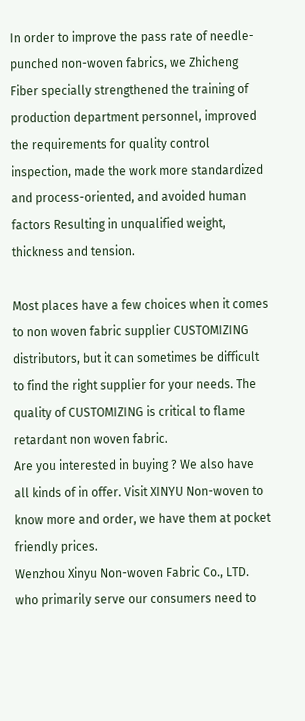In order to improve the pass rate of needle-punched non-woven fabrics, we Zhicheng Fiber specially strengthened the training of production department personnel, improved the requirements for quality control inspection, made the work more standardized and process-oriented, and avoided human factors Resulting in unqualified weight, thickness and tension.

Most places have a few choices when it comes to non woven fabric supplier CUSTOMIZING distributors, but it can sometimes be difficult to find the right supplier for your needs. The quality of CUSTOMIZING is critical to flame retardant non woven fabric.
Are you interested in buying ? We also have all kinds of in offer. Visit XINYU Non-woven to know more and order, we have them at pocket friendly prices.
Wenzhou Xinyu Non-woven Fabric Co., LTD. who primarily serve our consumers need to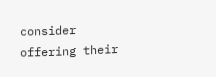consider offering their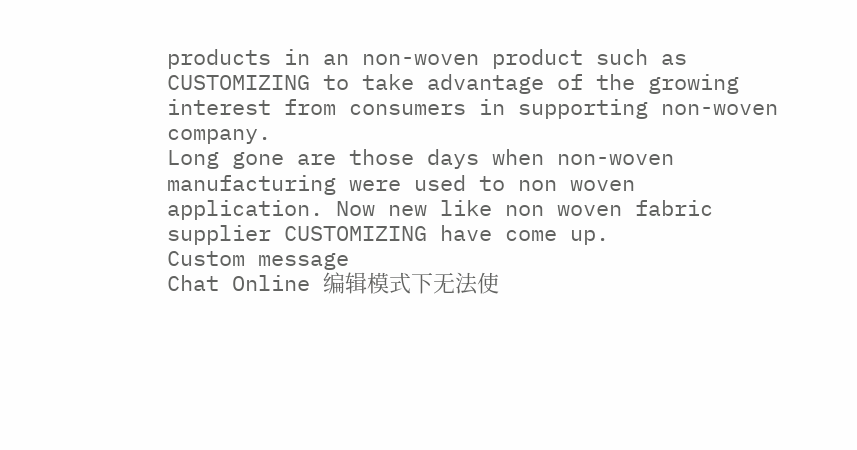products in an non-woven product such as CUSTOMIZING to take advantage of the growing interest from consumers in supporting non-woven company.
Long gone are those days when non-woven manufacturing were used to non woven application. Now new like non woven fabric supplier CUSTOMIZING have come up.
Custom message
Chat Online 编辑模式下无法使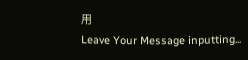用
Leave Your Message inputting...